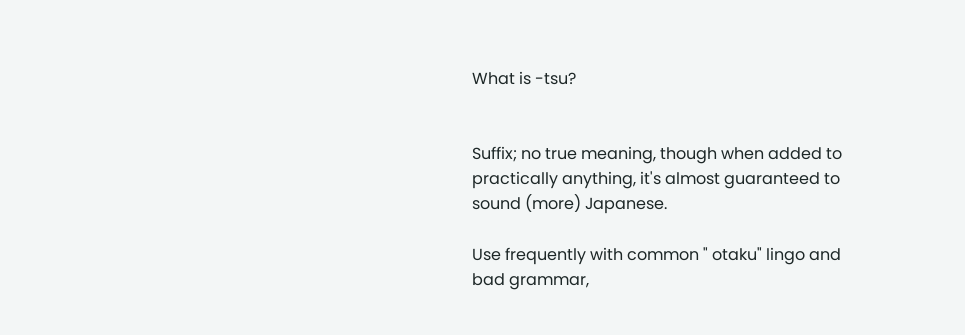What is -tsu?


Suffix; no true meaning, though when added to practically anything, it's almost guaranteed to sound (more) Japanese.

Use frequently with common " otaku" lingo and bad grammar,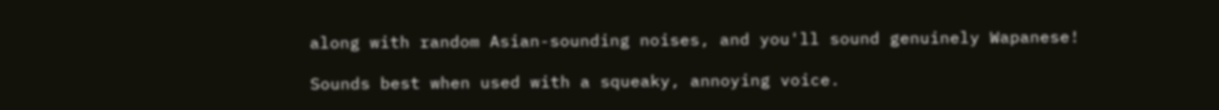along with random Asian-sounding noises, and you'll sound genuinely Wapanese!

Sounds best when used with a squeaky, annoying voice.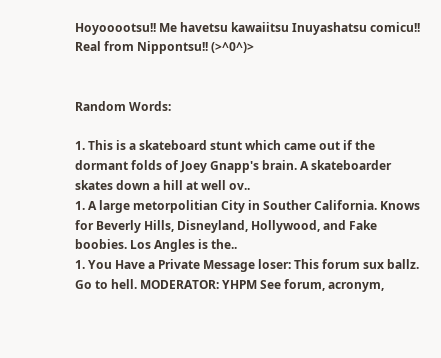Hoyooootsu!! Me havetsu kawaiitsu Inuyashatsu comicu!! Real from Nippontsu!! (>^0^)>


Random Words:

1. This is a skateboard stunt which came out if the dormant folds of Joey Gnapp's brain. A skateboarder skates down a hill at well ov..
1. A large metorpolitian City in Souther California. Knows for Beverly Hills, Disneyland, Hollywood, and Fake boobies. Los Angles is the..
1. You Have a Private Message loser: This forum sux ballz. Go to hell. MODERATOR: YHPM See forum, acronym,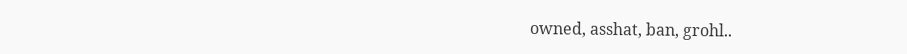owned, asshat, ban, grohl..